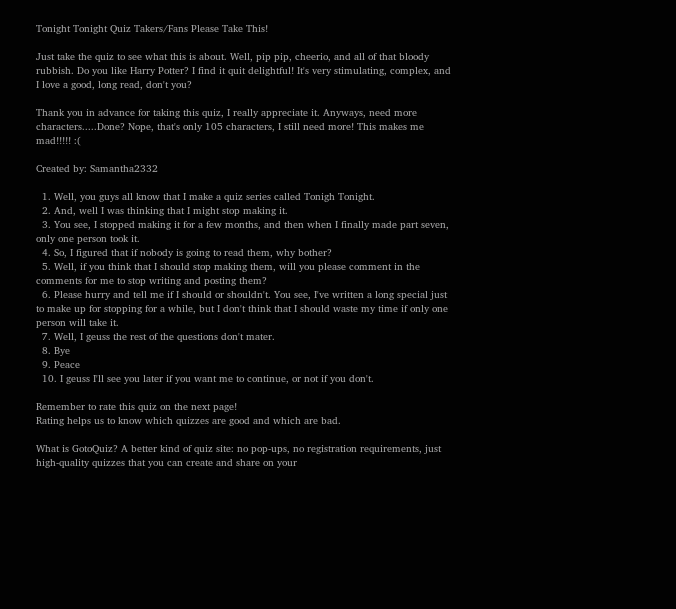Tonight Tonight Quiz Takers/Fans Please Take This!

Just take the quiz to see what this is about. Well, pip pip, cheerio, and all of that bloody rubbish. Do you like Harry Potter? I find it quit delightful! It's very stimulating, complex, and I love a good, long read, don't you?

Thank you in advance for taking this quiz, I really appreciate it. Anyways, need more characters.....Done? Nope, that's only 105 characters, I still need more! This makes me mad!!!!! :(

Created by: Samantha2332

  1. Well, you guys all know that I make a quiz series called Tonigh Tonight.
  2. And, well I was thinking that I might stop making it.
  3. You see, I stopped making it for a few months, and then when I finally made part seven, only one person took it.
  4. So, I figured that if nobody is going to read them, why bother?
  5. Well, if you think that I should stop making them, will you please comment in the comments for me to stop writing and posting them?
  6. Please hurry and tell me if I should or shouldn't. You see, I've written a long special just to make up for stopping for a while, but I don't think that I should waste my time if only one person will take it.
  7. Well, I geuss the rest of the questions don't mater.
  8. Bye
  9. Peace
  10. I geuss I'll see you later if you want me to continue, or not if you don't.

Remember to rate this quiz on the next page!
Rating helps us to know which quizzes are good and which are bad.

What is GotoQuiz? A better kind of quiz site: no pop-ups, no registration requirements, just high-quality quizzes that you can create and share on your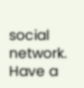social network. Have a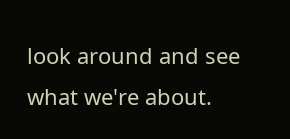look around and see what we're about.